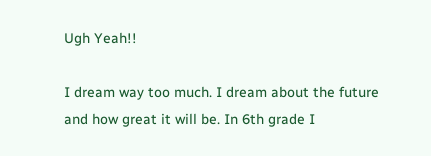Ugh Yeah!!

I dream way too much. I dream about the future and how great it will be. In 6th grade I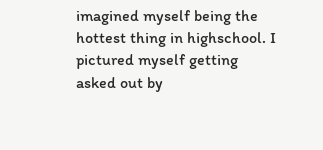imagined myself being the hottest thing in highschool. I pictured myself getting asked out by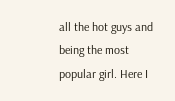all the hot guys and being the most popular girl. Here I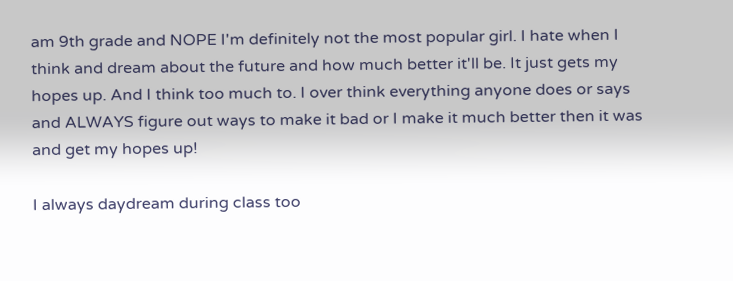am 9th grade and NOPE I'm definitely not the most popular girl. I hate when I think and dream about the future and how much better it'll be. It just gets my hopes up. And I think too much to. I over think everything anyone does or says and ALWAYS figure out ways to make it bad or I make it much better then it was and get my hopes up!

I always daydream during class too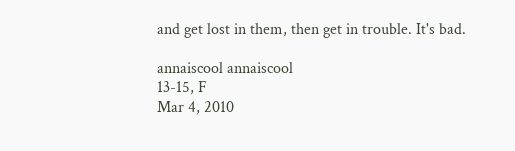and get lost in them, then get in trouble. It's bad.

annaiscool annaiscool
13-15, F
Mar 4, 2010